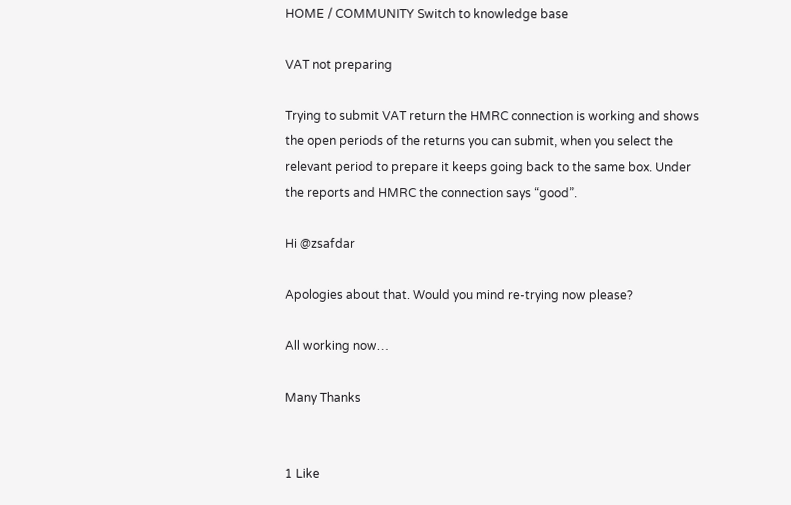HOME / COMMUNITY Switch to knowledge base

VAT not preparing

Trying to submit VAT return the HMRC connection is working and shows the open periods of the returns you can submit, when you select the relevant period to prepare it keeps going back to the same box. Under the reports and HMRC the connection says “good”.

Hi @zsafdar

Apologies about that. Would you mind re-trying now please?

All working now…

Many Thanks


1 Like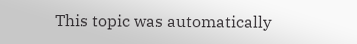This topic was automatically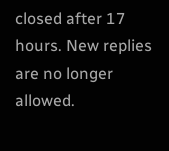closed after 17 hours. New replies are no longer allowed.